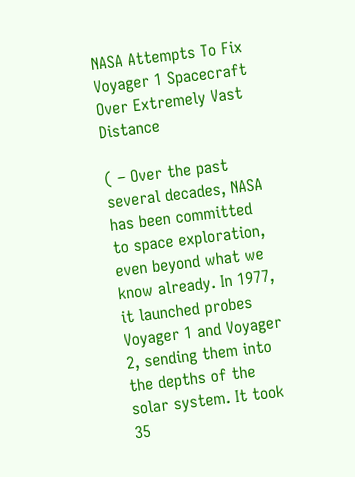NASA Attempts To Fix Voyager 1 Spacecraft Over Extremely Vast Distance

( – Over the past several decades, NASA has been committed to space exploration, even beyond what we know already. In 1977, it launched probes Voyager 1 and Voyager 2, sending them into the depths of the solar system. It took 35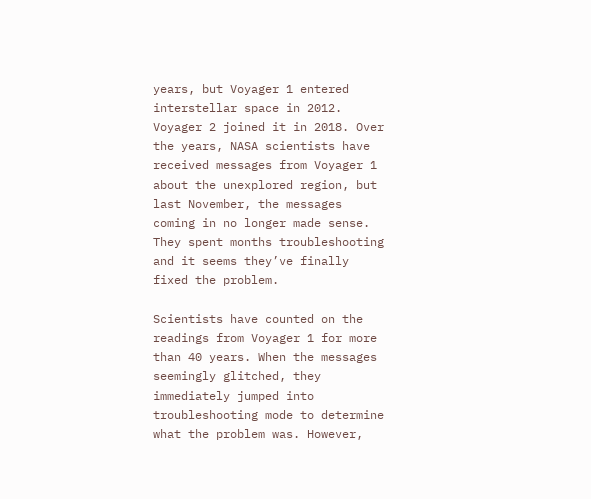years, but Voyager 1 entered interstellar space in 2012. Voyager 2 joined it in 2018. Over the years, NASA scientists have received messages from Voyager 1 about the unexplored region, but last November, the messages coming in no longer made sense. They spent months troubleshooting and it seems they’ve finally fixed the problem.

Scientists have counted on the readings from Voyager 1 for more than 40 years. When the messages seemingly glitched, they immediately jumped into troubleshooting mode to determine what the problem was. However,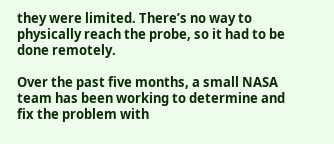they were limited. There’s no way to physically reach the probe, so it had to be done remotely.

Over the past five months, a small NASA team has been working to determine and fix the problem with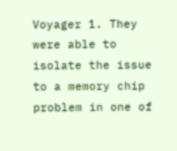Voyager 1. They were able to isolate the issue to a memory chip problem in one of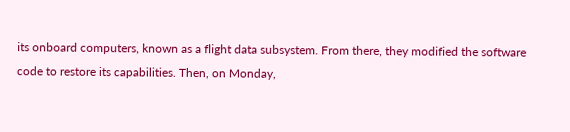its onboard computers, known as a flight data subsystem. From there, they modified the software code to restore its capabilities. Then, on Monday,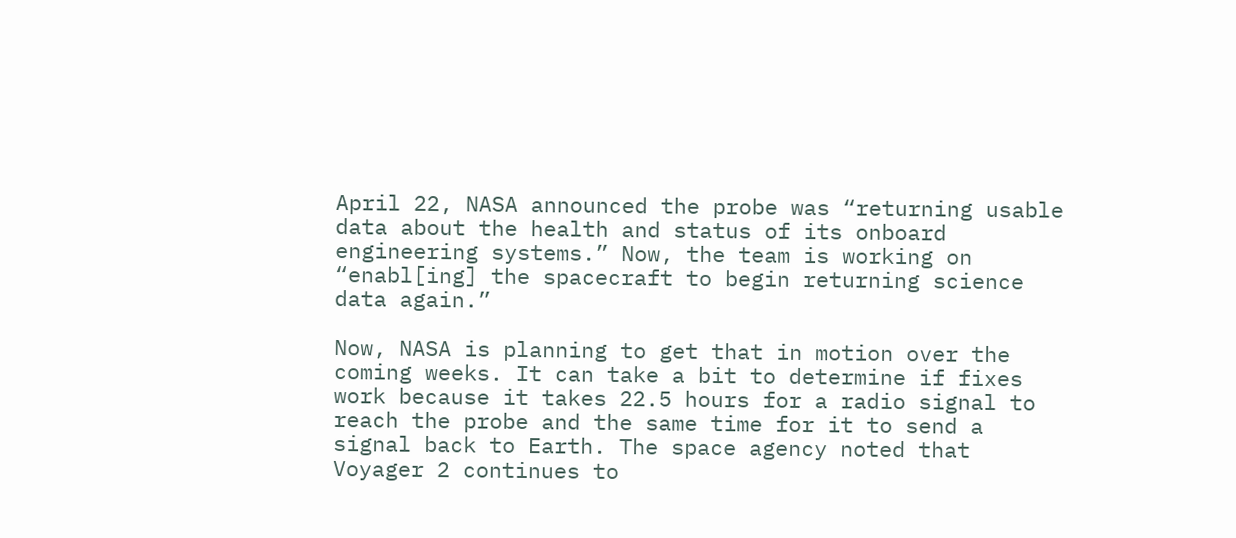April 22, NASA announced the probe was “returning usable data about the health and status of its onboard engineering systems.” Now, the team is working on “enabl[ing] the spacecraft to begin returning science data again.”

Now, NASA is planning to get that in motion over the coming weeks. It can take a bit to determine if fixes work because it takes 22.5 hours for a radio signal to reach the probe and the same time for it to send a signal back to Earth. The space agency noted that Voyager 2 continues to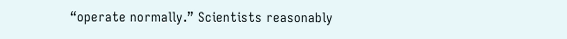“operate normally.” Scientists reasonably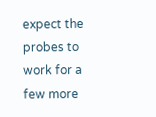expect the probes to work for a few more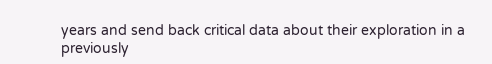years and send back critical data about their exploration in a previously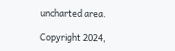uncharted area.

Copyright 2024,